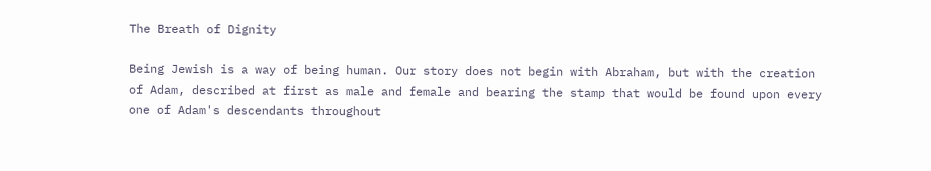The Breath of Dignity

Being Jewish is a way of being human. Our story does not begin with Abraham, but with the creation of Adam, described at first as male and female and bearing the stamp that would be found upon every one of Adam's descendants throughout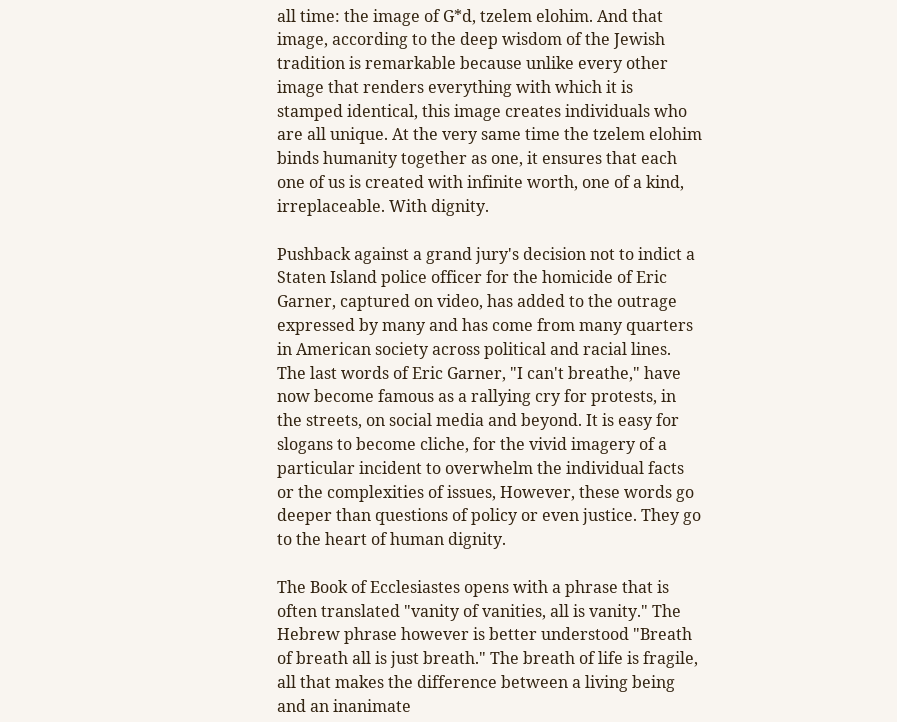all time: the image of G*d, tzelem elohim. And that image, according to the deep wisdom of the Jewish tradition is remarkable because unlike every other image that renders everything with which it is stamped identical, this image creates individuals who are all unique. At the very same time the tzelem elohim binds humanity together as one, it ensures that each one of us is created with infinite worth, one of a kind, irreplaceable. With dignity.

Pushback against a grand jury's decision not to indict a Staten Island police officer for the homicide of Eric Garner, captured on video, has added to the outrage expressed by many and has come from many quarters in American society across political and racial lines. The last words of Eric Garner, "I can't breathe," have now become famous as a rallying cry for protests, in the streets, on social media and beyond. It is easy for slogans to become cliche, for the vivid imagery of a particular incident to overwhelm the individual facts or the complexities of issues, However, these words go deeper than questions of policy or even justice. They go to the heart of human dignity.

The Book of Ecclesiastes opens with a phrase that is often translated "vanity of vanities, all is vanity." The Hebrew phrase however is better understood "Breath of breath all is just breath." The breath of life is fragile, all that makes the difference between a living being and an inanimate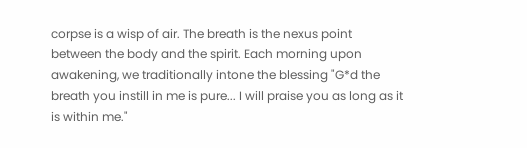corpse is a wisp of air. The breath is the nexus point between the body and the spirit. Each morning upon awakening, we traditionally intone the blessing "G*d the breath you instill in me is pure... I will praise you as long as it is within me."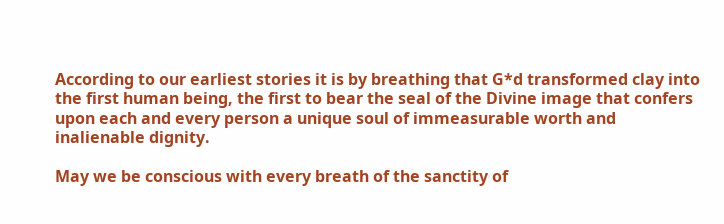According to our earliest stories it is by breathing that G*d transformed clay into the first human being, the first to bear the seal of the Divine image that confers upon each and every person a unique soul of immeasurable worth and inalienable dignity.

May we be conscious with every breath of the sanctity of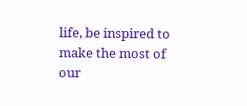life, be inspired to make the most of our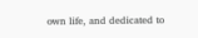own life, and dedicated to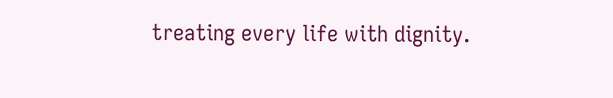treating every life with dignity.